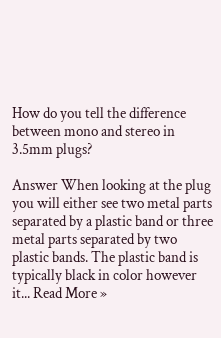How do you tell the difference between mono and stereo in 3.5mm plugs?

Answer When looking at the plug you will either see two metal parts separated by a plastic band or three metal parts separated by two plastic bands. The plastic band is typically black in color however it... Read More »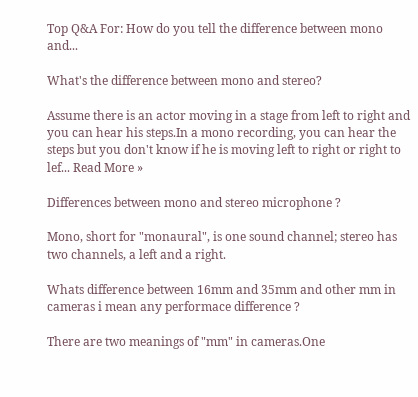Top Q&A For: How do you tell the difference between mono and...

What's the difference between mono and stereo?

Assume there is an actor moving in a stage from left to right and you can hear his steps.In a mono recording, you can hear the steps but you don't know if he is moving left to right or right to lef... Read More »

Differences between mono and stereo microphone ?

Mono, short for "monaural", is one sound channel; stereo has two channels, a left and a right.

Whats difference between 16mm and 35mm and other mm in cameras i mean any performace difference ?

There are two meanings of "mm" in cameras.One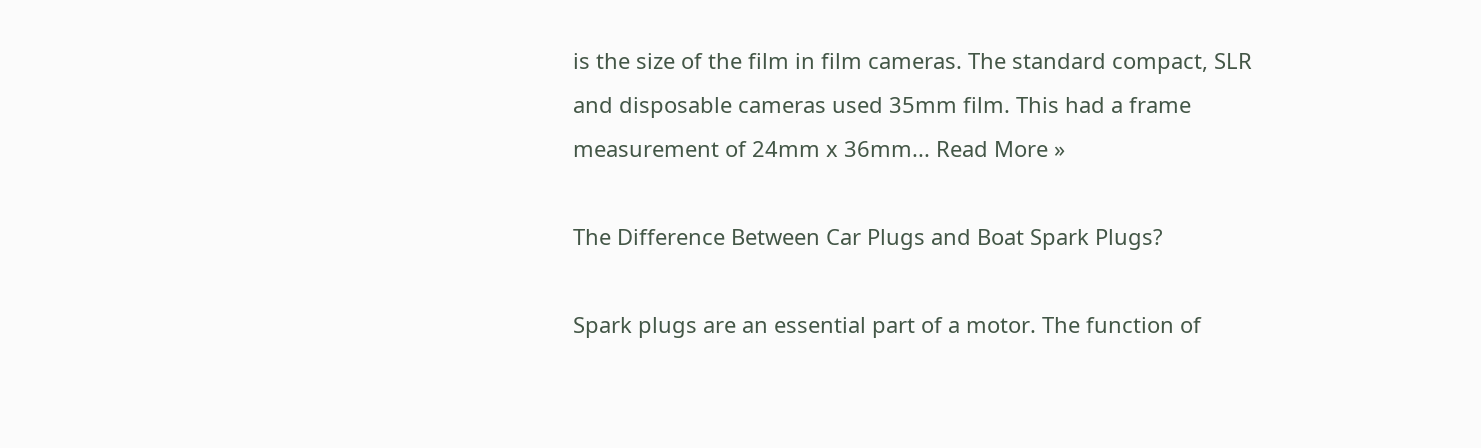is the size of the film in film cameras. The standard compact, SLR and disposable cameras used 35mm film. This had a frame measurement of 24mm x 36mm... Read More »

The Difference Between Car Plugs and Boat Spark Plugs?

Spark plugs are an essential part of a motor. The function of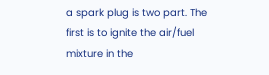a spark plug is two part. The first is to ignite the air/fuel mixture in the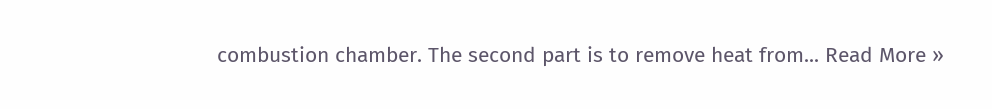combustion chamber. The second part is to remove heat from... Read More »